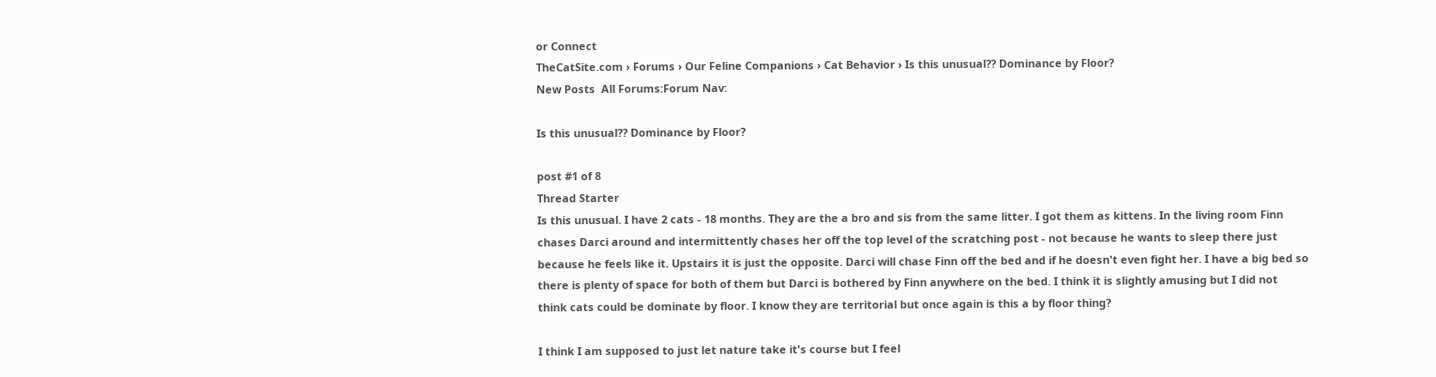or Connect
TheCatSite.com › Forums › Our Feline Companions › Cat Behavior › Is this unusual?? Dominance by Floor?
New Posts  All Forums:Forum Nav:

Is this unusual?? Dominance by Floor?

post #1 of 8
Thread Starter
Is this unusual. I have 2 cats - 18 months. They are the a bro and sis from the same litter. I got them as kittens. In the living room Finn chases Darci around and intermittently chases her off the top level of the scratching post - not because he wants to sleep there just because he feels like it. Upstairs it is just the opposite. Darci will chase Finn off the bed and if he doesn't even fight her. I have a big bed so there is plenty of space for both of them but Darci is bothered by Finn anywhere on the bed. I think it is slightly amusing but I did not think cats could be dominate by floor. I know they are territorial but once again is this a by floor thing?

I think I am supposed to just let nature take it's course but I feel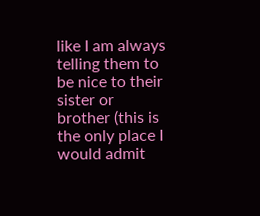like I am always telling them to be nice to their sister or brother (this is the only place I would admit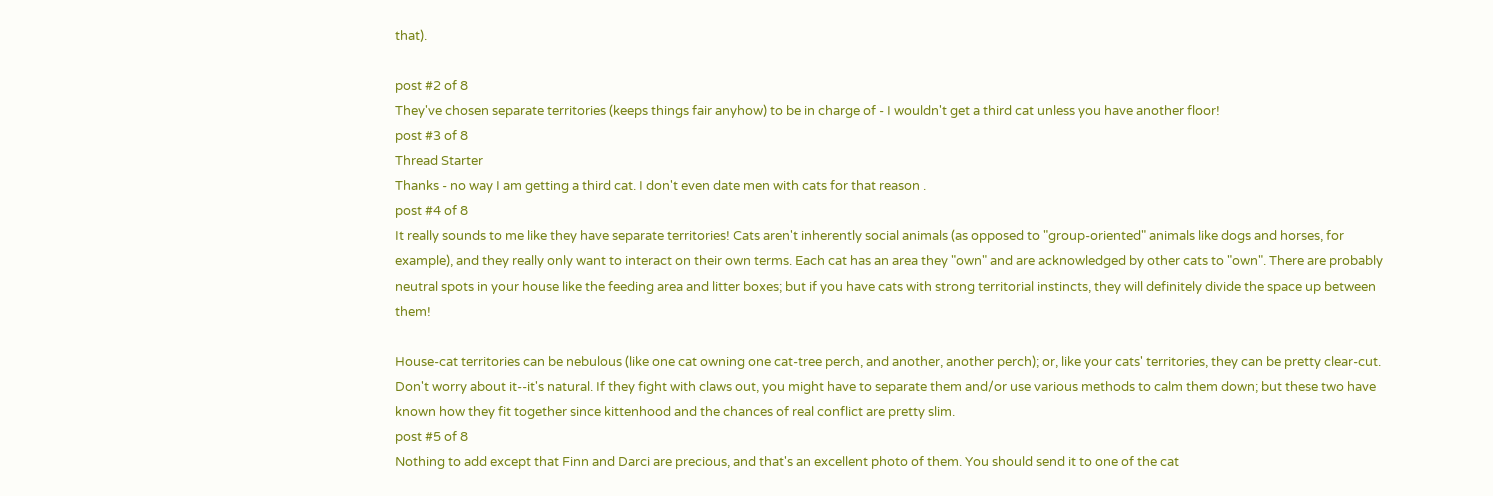that).

post #2 of 8
They've chosen separate territories (keeps things fair anyhow) to be in charge of - I wouldn't get a third cat unless you have another floor!
post #3 of 8
Thread Starter
Thanks - no way I am getting a third cat. I don't even date men with cats for that reason .
post #4 of 8
It really sounds to me like they have separate territories! Cats aren't inherently social animals (as opposed to "group-oriented" animals like dogs and horses, for example), and they really only want to interact on their own terms. Each cat has an area they "own" and are acknowledged by other cats to "own". There are probably neutral spots in your house like the feeding area and litter boxes; but if you have cats with strong territorial instincts, they will definitely divide the space up between them!

House-cat territories can be nebulous (like one cat owning one cat-tree perch, and another, another perch); or, like your cats' territories, they can be pretty clear-cut. Don't worry about it--it's natural. If they fight with claws out, you might have to separate them and/or use various methods to calm them down; but these two have known how they fit together since kittenhood and the chances of real conflict are pretty slim.
post #5 of 8
Nothing to add except that Finn and Darci are precious, and that's an excellent photo of them. You should send it to one of the cat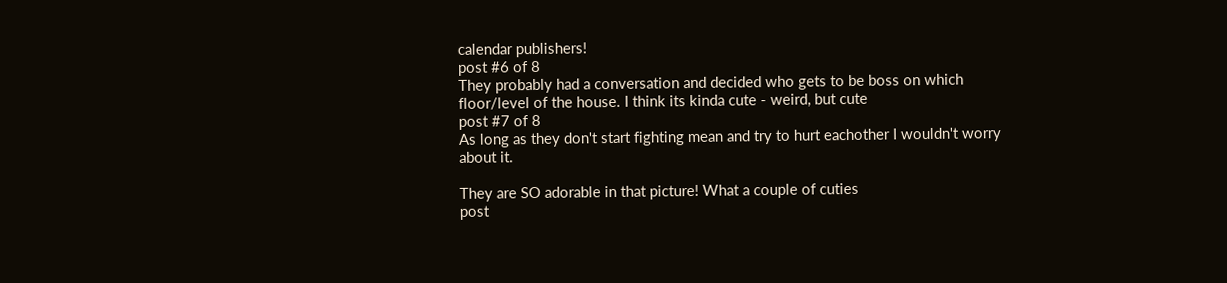calendar publishers!
post #6 of 8
They probably had a conversation and decided who gets to be boss on which floor/level of the house. I think its kinda cute - weird, but cute
post #7 of 8
As long as they don't start fighting mean and try to hurt eachother I wouldn't worry about it.

They are SO adorable in that picture! What a couple of cuties
post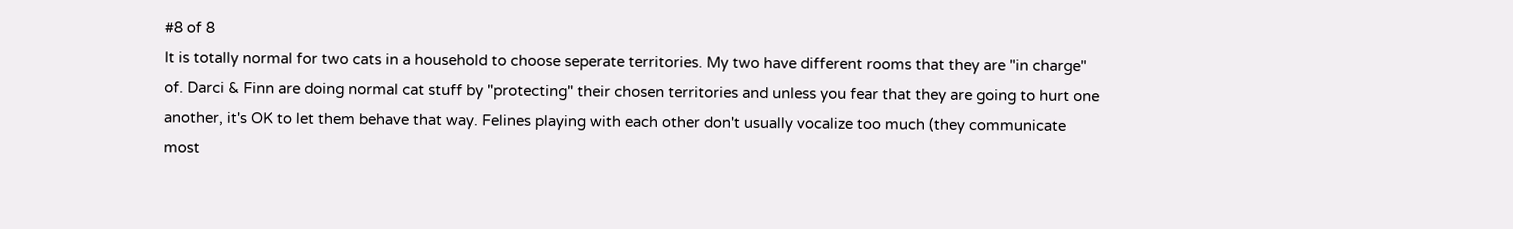#8 of 8
It is totally normal for two cats in a household to choose seperate territories. My two have different rooms that they are "in charge" of. Darci & Finn are doing normal cat stuff by "protecting" their chosen territories and unless you fear that they are going to hurt one another, it's OK to let them behave that way. Felines playing with each other don't usually vocalize too much (they communicate most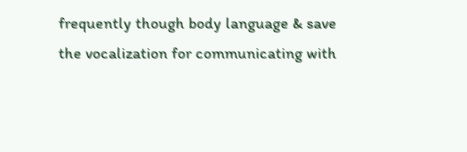frequently though body language & save the vocalization for communicating with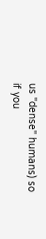us "dense" humans) so if you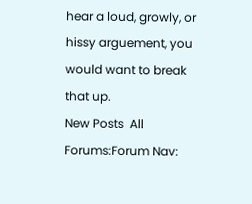hear a loud, growly, or hissy arguement, you would want to break that up.
New Posts  All Forums:Forum Nav: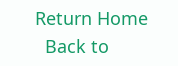Return Home
  Back to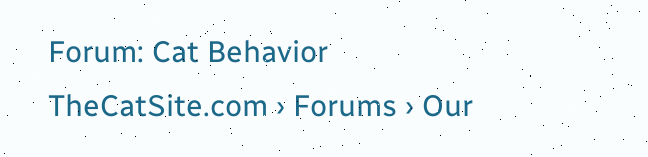Forum: Cat Behavior
TheCatSite.com › Forums › Our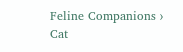Feline Companions › Cat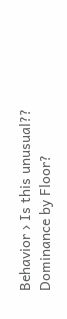Behavior › Is this unusual?? Dominance by Floor?